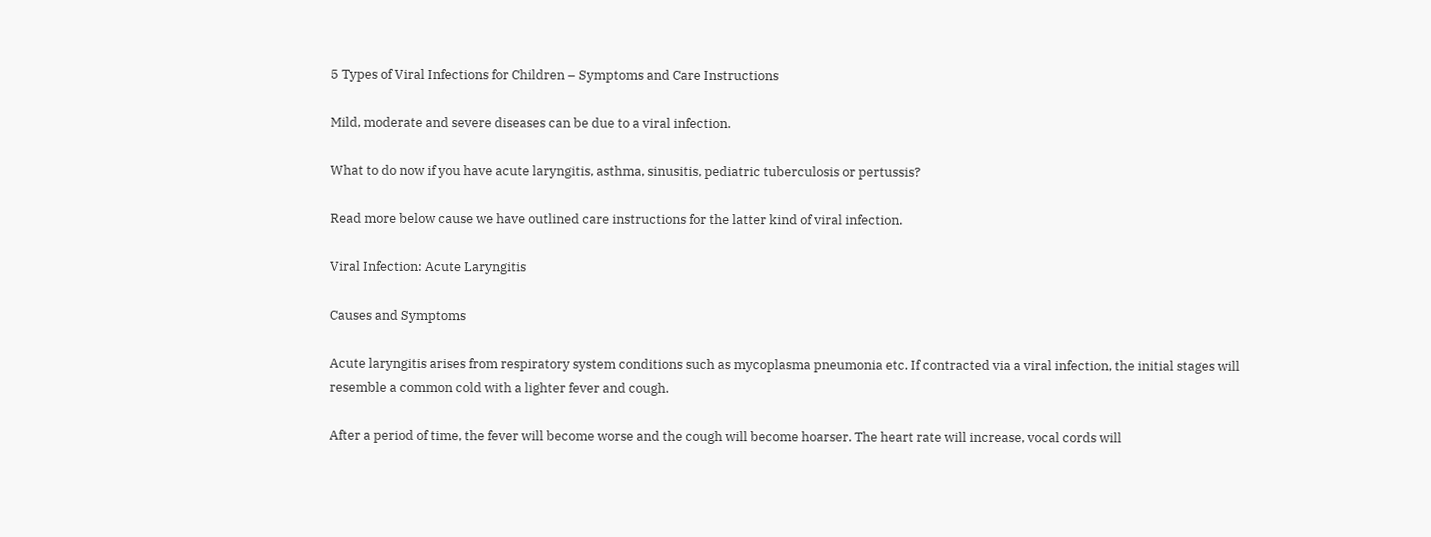5 Types of Viral Infections for Children – Symptoms and Care Instructions

Mild, moderate and severe diseases can be due to a viral infection.

What to do now if you have acute laryngitis, asthma, sinusitis, pediatric tuberculosis or pertussis?

Read more below cause we have outlined care instructions for the latter kind of viral infection.

Viral Infection: Acute Laryngitis

Causes and Symptoms

Acute laryngitis arises from respiratory system conditions such as mycoplasma pneumonia etc. If contracted via a viral infection, the initial stages will resemble a common cold with a lighter fever and cough.

After a period of time, the fever will become worse and the cough will become hoarser. The heart rate will increase, vocal cords will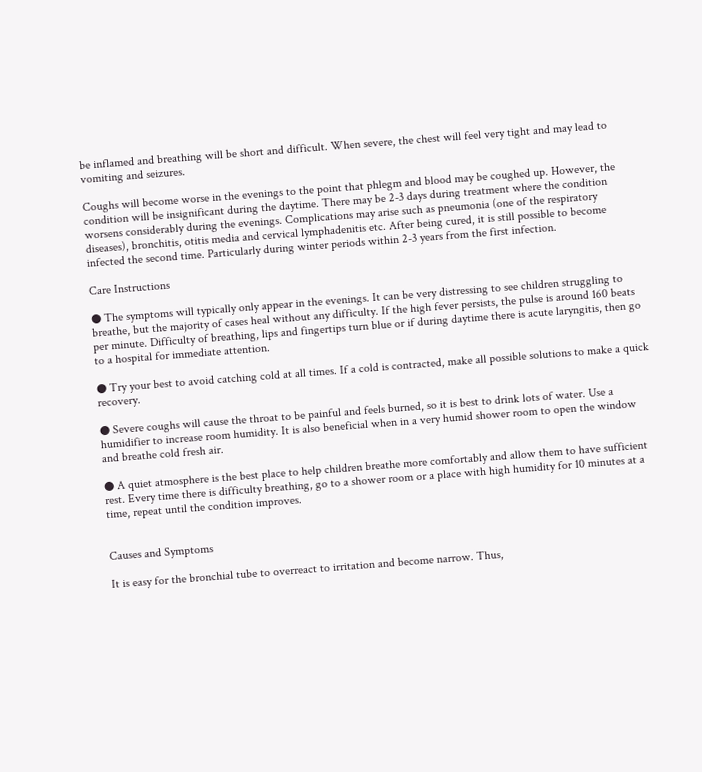be inflamed and breathing will be short and difficult. When severe, the chest will feel very tight and may lead to vomiting and seizures.

Coughs will become worse in the evenings to the point that phlegm and blood may be coughed up. However, the condition will be insignificant during the daytime. There may be 2-3 days during treatment where the condition worsens considerably during the evenings. Complications may arise such as pneumonia (one of the respiratory diseases), bronchitis, otitis media and cervical lymphadenitis etc. After being cured, it is still possible to become infected the second time. Particularly during winter periods within 2-3 years from the first infection.

Care Instructions

● The symptoms will typically only appear in the evenings. It can be very distressing to see children struggling to breathe, but the majority of cases heal without any difficulty. If the high fever persists, the pulse is around 160 beats per minute. Difficulty of breathing, lips and fingertips turn blue or if during daytime there is acute laryngitis, then go to a hospital for immediate attention.

● Try your best to avoid catching cold at all times. If a cold is contracted, make all possible solutions to make a quick recovery.

● Severe coughs will cause the throat to be painful and feels burned, so it is best to drink lots of water. Use a humidifier to increase room humidity. It is also beneficial when in a very humid shower room to open the window and breathe cold fresh air.

● A quiet atmosphere is the best place to help children breathe more comfortably and allow them to have sufficient rest. Every time there is difficulty breathing, go to a shower room or a place with high humidity for 10 minutes at a time, repeat until the condition improves.


Causes and Symptoms

It is easy for the bronchial tube to overreact to irritation and become narrow. Thus,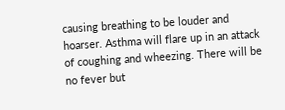causing breathing to be louder and hoarser. Asthma will flare up in an attack of coughing and wheezing. There will be no fever but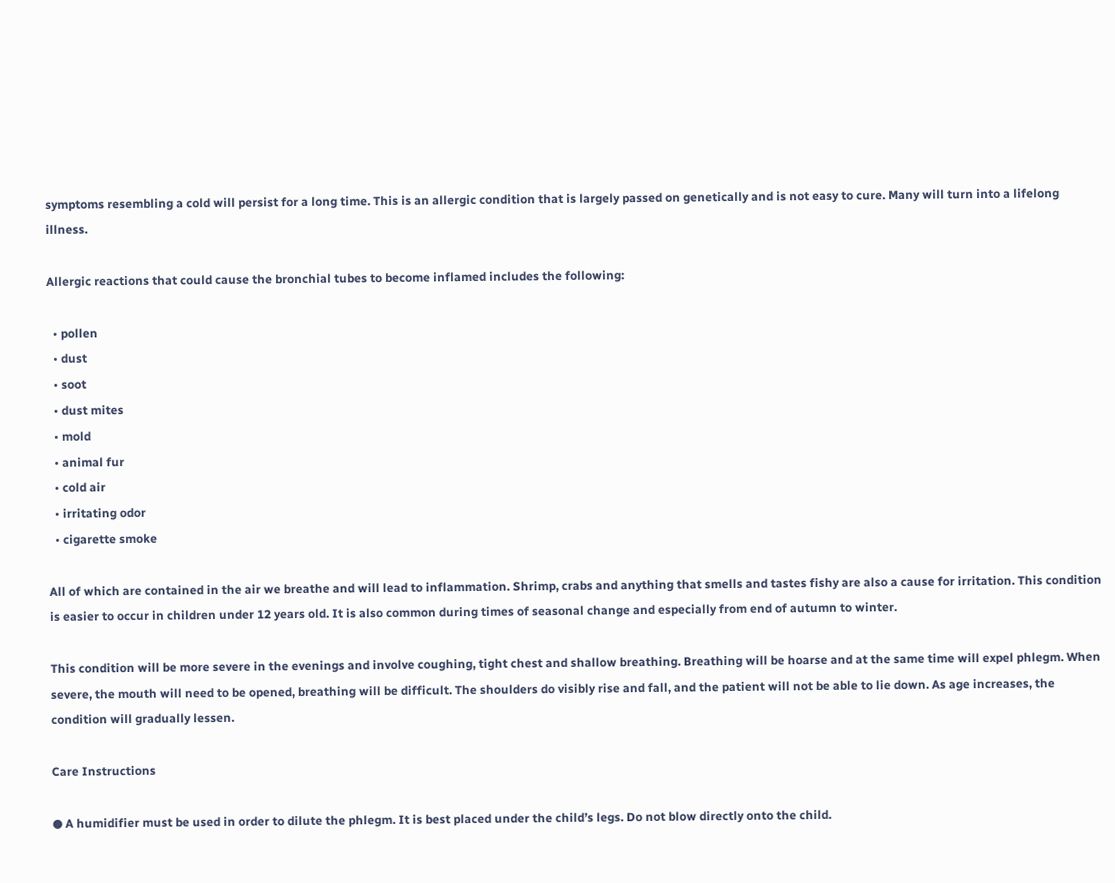symptoms resembling a cold will persist for a long time. This is an allergic condition that is largely passed on genetically and is not easy to cure. Many will turn into a lifelong illness.

Allergic reactions that could cause the bronchial tubes to become inflamed includes the following:

  • pollen
  • dust
  • soot
  • dust mites
  • mold
  • animal fur
  • cold air
  • irritating odor
  • cigarette smoke

All of which are contained in the air we breathe and will lead to inflammation. Shrimp, crabs and anything that smells and tastes fishy are also a cause for irritation. This condition is easier to occur in children under 12 years old. It is also common during times of seasonal change and especially from end of autumn to winter.

This condition will be more severe in the evenings and involve coughing, tight chest and shallow breathing. Breathing will be hoarse and at the same time will expel phlegm. When severe, the mouth will need to be opened, breathing will be difficult. The shoulders do visibly rise and fall, and the patient will not be able to lie down. As age increases, the condition will gradually lessen.

Care Instructions

● A humidifier must be used in order to dilute the phlegm. It is best placed under the child’s legs. Do not blow directly onto the child.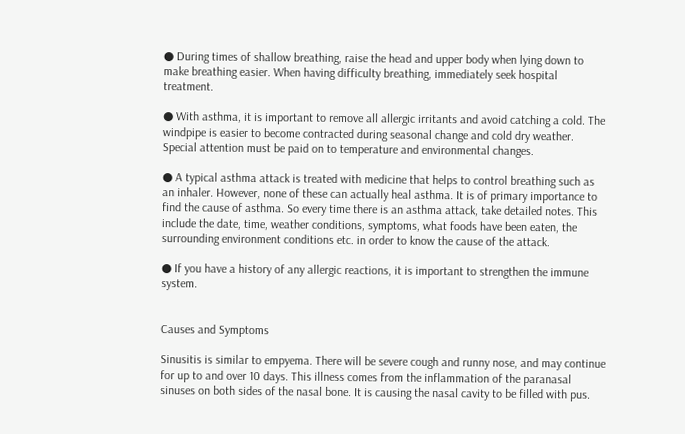● During times of shallow breathing, raise the head and upper body when lying down to make breathing easier. When having difficulty breathing, immediately seek hospital treatment.

● With asthma, it is important to remove all allergic irritants and avoid catching a cold. The windpipe is easier to become contracted during seasonal change and cold dry weather. Special attention must be paid on to temperature and environmental changes.

● A typical asthma attack is treated with medicine that helps to control breathing such as an inhaler. However, none of these can actually heal asthma. It is of primary importance to find the cause of asthma. So every time there is an asthma attack, take detailed notes. This include the date, time, weather conditions, symptoms, what foods have been eaten, the surrounding environment conditions etc. in order to know the cause of the attack.

● If you have a history of any allergic reactions, it is important to strengthen the immune system.


Causes and Symptoms

Sinusitis is similar to empyema. There will be severe cough and runny nose, and may continue for up to and over 10 days. This illness comes from the inflammation of the paranasal sinuses on both sides of the nasal bone. It is causing the nasal cavity to be filled with pus.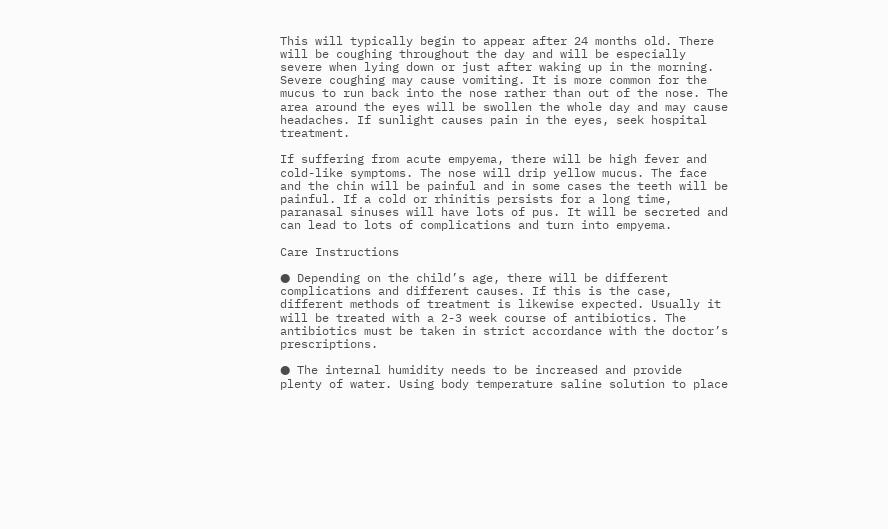This will typically begin to appear after 24 months old. There will be coughing throughout the day and will be especially severe when lying down or just after waking up in the morning. Severe coughing may cause vomiting. It is more common for the mucus to run back into the nose rather than out of the nose. The area around the eyes will be swollen the whole day and may cause headaches. If sunlight causes pain in the eyes, seek hospital treatment.

If suffering from acute empyema, there will be high fever and cold-like symptoms. The nose will drip yellow mucus. The face and the chin will be painful and in some cases the teeth will be painful. If a cold or rhinitis persists for a long time, paranasal sinuses will have lots of pus. It will be secreted and can lead to lots of complications and turn into empyema.

Care Instructions

● Depending on the child’s age, there will be different complications and different causes. If this is the case, different methods of treatment is likewise expected. Usually it will be treated with a 2-3 week course of antibiotics. The antibiotics must be taken in strict accordance with the doctor’s prescriptions.

● The internal humidity needs to be increased and provide plenty of water. Using body temperature saline solution to place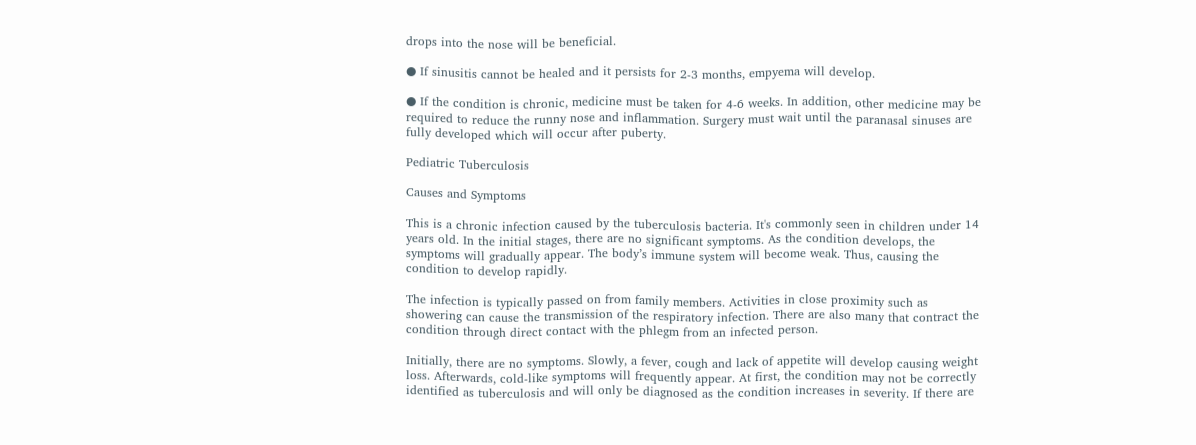drops into the nose will be beneficial.

● If sinusitis cannot be healed and it persists for 2-3 months, empyema will develop.

● If the condition is chronic, medicine must be taken for 4-6 weeks. In addition, other medicine may be required to reduce the runny nose and inflammation. Surgery must wait until the paranasal sinuses are fully developed which will occur after puberty.

Pediatric Tuberculosis

Causes and Symptoms

This is a chronic infection caused by the tuberculosis bacteria. It's commonly seen in children under 14 years old. In the initial stages, there are no significant symptoms. As the condition develops, the symptoms will gradually appear. The body’s immune system will become weak. Thus, causing the condition to develop rapidly.

The infection is typically passed on from family members. Activities in close proximity such as showering can cause the transmission of the respiratory infection. There are also many that contract the condition through direct contact with the phlegm from an infected person.

Initially, there are no symptoms. Slowly, a fever, cough and lack of appetite will develop causing weight loss. Afterwards, cold-like symptoms will frequently appear. At first, the condition may not be correctly identified as tuberculosis and will only be diagnosed as the condition increases in severity. If there are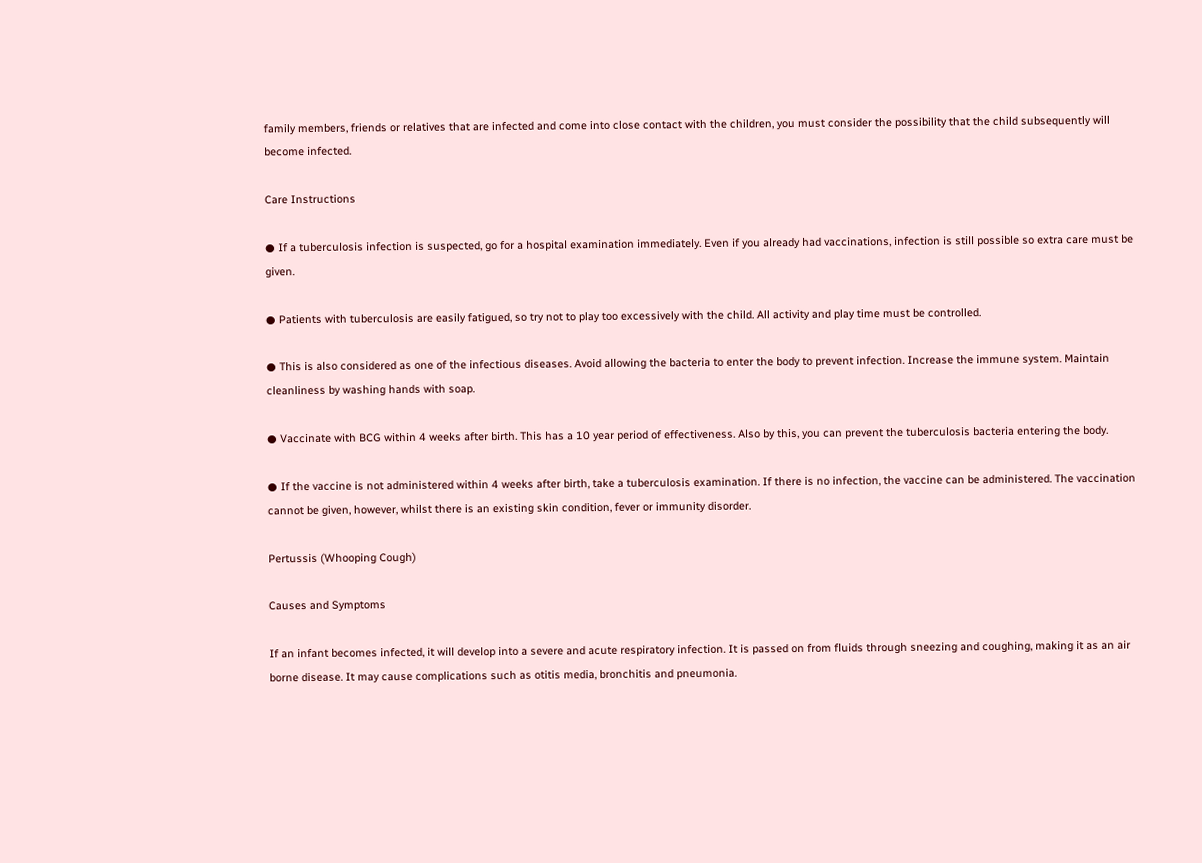family members, friends or relatives that are infected and come into close contact with the children, you must consider the possibility that the child subsequently will become infected.

Care Instructions

● If a tuberculosis infection is suspected, go for a hospital examination immediately. Even if you already had vaccinations, infection is still possible so extra care must be given.

● Patients with tuberculosis are easily fatigued, so try not to play too excessively with the child. All activity and play time must be controlled.

● This is also considered as one of the infectious diseases. Avoid allowing the bacteria to enter the body to prevent infection. Increase the immune system. Maintain cleanliness by washing hands with soap.

● Vaccinate with BCG within 4 weeks after birth. This has a 10 year period of effectiveness. Also by this, you can prevent the tuberculosis bacteria entering the body.

● If the vaccine is not administered within 4 weeks after birth, take a tuberculosis examination. If there is no infection, the vaccine can be administered. The vaccination cannot be given, however, whilst there is an existing skin condition, fever or immunity disorder.

Pertussis (Whooping Cough)

Causes and Symptoms

If an infant becomes infected, it will develop into a severe and acute respiratory infection. It is passed on from fluids through sneezing and coughing, making it as an air borne disease. It may cause complications such as otitis media, bronchitis and pneumonia.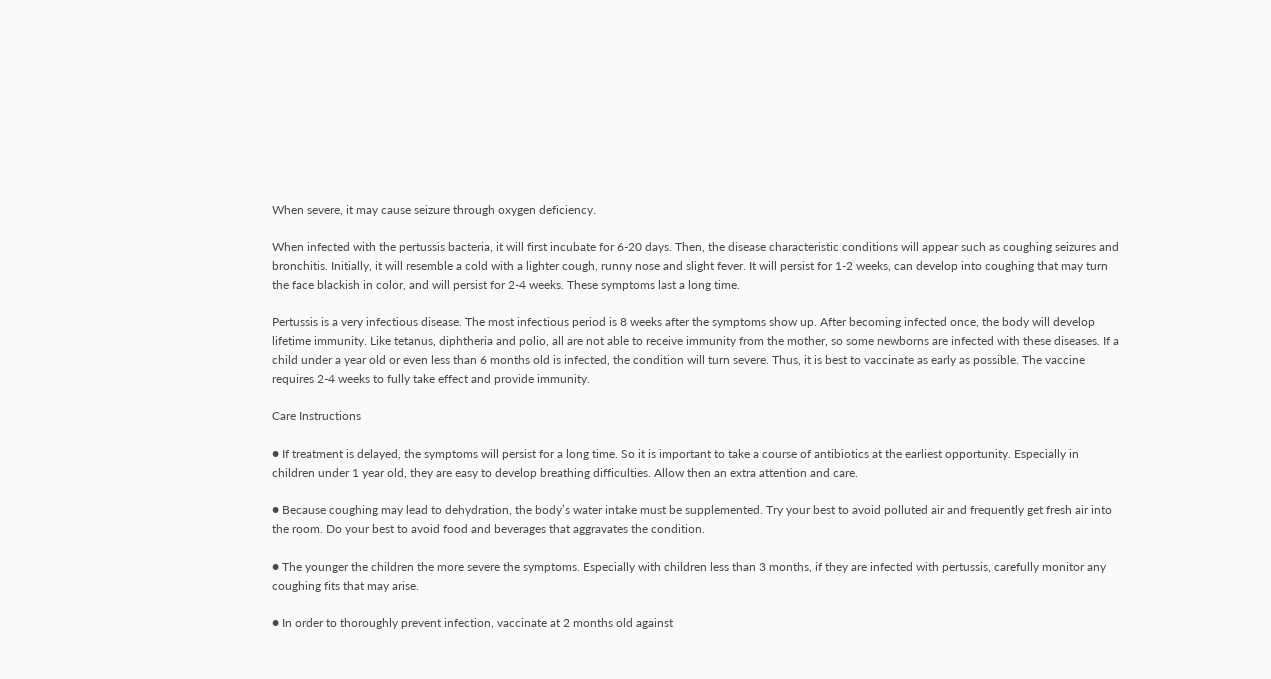When severe, it may cause seizure through oxygen deficiency.

When infected with the pertussis bacteria, it will first incubate for 6-20 days. Then, the disease characteristic conditions will appear such as coughing seizures and bronchitis. Initially, it will resemble a cold with a lighter cough, runny nose and slight fever. It will persist for 1-2 weeks, can develop into coughing that may turn the face blackish in color, and will persist for 2-4 weeks. These symptoms last a long time.

Pertussis is a very infectious disease. The most infectious period is 8 weeks after the symptoms show up. After becoming infected once, the body will develop lifetime immunity. Like tetanus, diphtheria and polio, all are not able to receive immunity from the mother, so some newborns are infected with these diseases. If a child under a year old or even less than 6 months old is infected, the condition will turn severe. Thus, it is best to vaccinate as early as possible. The vaccine requires 2-4 weeks to fully take effect and provide immunity.

Care Instructions

● If treatment is delayed, the symptoms will persist for a long time. So it is important to take a course of antibiotics at the earliest opportunity. Especially in children under 1 year old, they are easy to develop breathing difficulties. Allow then an extra attention and care.

● Because coughing may lead to dehydration, the body’s water intake must be supplemented. Try your best to avoid polluted air and frequently get fresh air into the room. Do your best to avoid food and beverages that aggravates the condition.

● The younger the children the more severe the symptoms. Especially with children less than 3 months, if they are infected with pertussis, carefully monitor any coughing fits that may arise.

● In order to thoroughly prevent infection, vaccinate at 2 months old against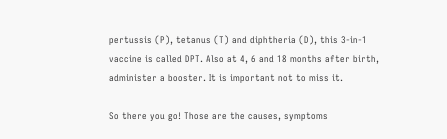pertussis (P), tetanus (T) and diphtheria (D), this 3-in-1 vaccine is called DPT. Also at 4, 6 and 18 months after birth, administer a booster. It is important not to miss it.

So there you go! Those are the causes, symptoms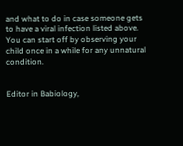and what to do in case someone gets to have a viral infection listed above. You can start off by observing your child once in a while for any unnatural condition.


Editor in Babiology,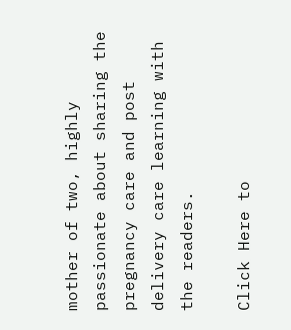mother of two, highly passionate about sharing the pregnancy care and post delivery care learning with the readers.

Click Here to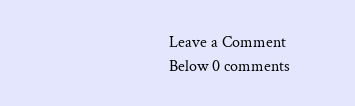Leave a Comment Below 0 comments